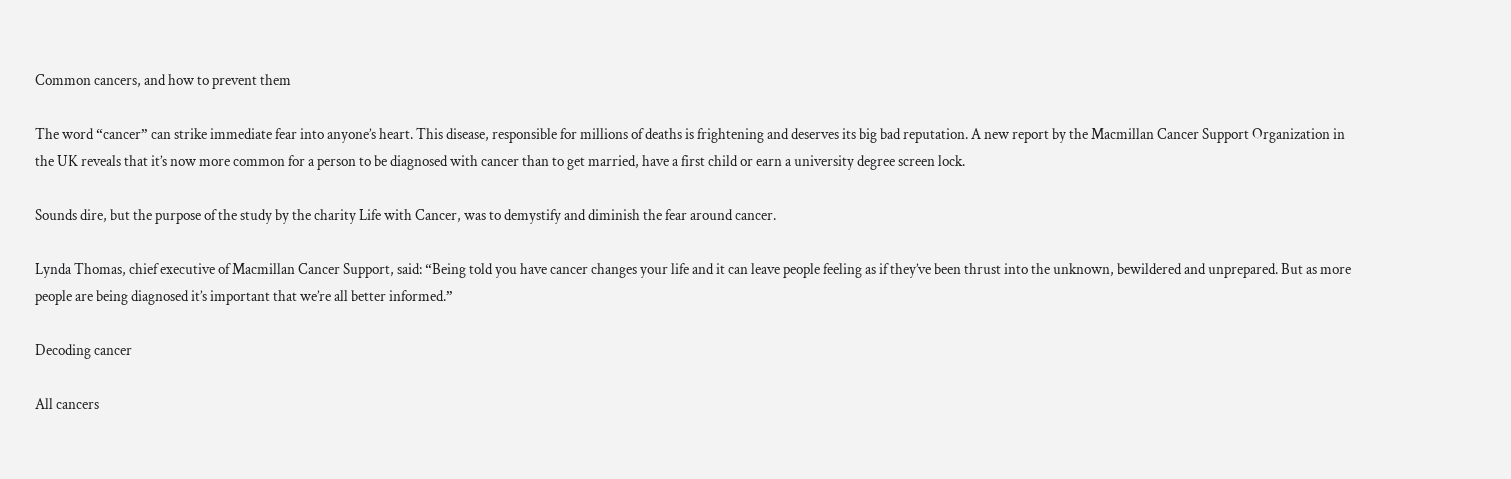Common cancers, and how to prevent them

The word “cancer” can strike immediate fear into anyone’s heart. This disease, responsible for millions of deaths is frightening and deserves its big bad reputation. A new report by the Macmillan Cancer Support Organization in the UK reveals that it’s now more common for a person to be diagnosed with cancer than to get married, have a first child or earn a university degree screen lock.

Sounds dire, but the purpose of the study by the charity Life with Cancer, was to demystify and diminish the fear around cancer.

Lynda Thomas, chief executive of Macmillan Cancer Support, said: “Being told you have cancer changes your life and it can leave people feeling as if they’ve been thrust into the unknown, bewildered and unprepared. But as more people are being diagnosed it’s important that we’re all better informed.”

Decoding cancer

All cancers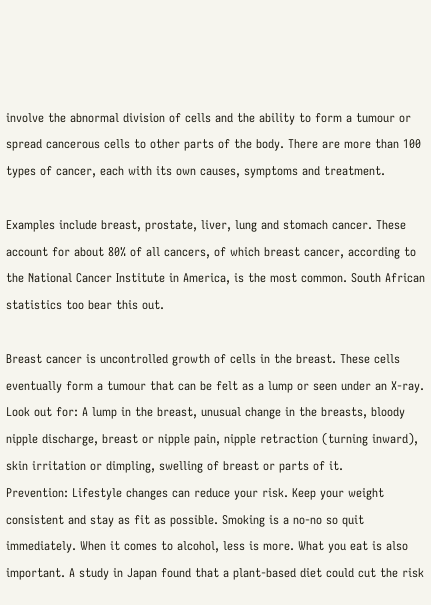involve the abnormal division of cells and the ability to form a tumour or spread cancerous cells to other parts of the body. There are more than 100 types of cancer, each with its own causes, symptoms and treatment.

Examples include breast, prostate, liver, lung and stomach cancer. These account for about 80% of all cancers, of which breast cancer, according to the National Cancer Institute in America, is the most common. South African statistics too bear this out.

Breast cancer is uncontrolled growth of cells in the breast. These cells eventually form a tumour that can be felt as a lump or seen under an X-ray.
Look out for: A lump in the breast, unusual change in the breasts, bloody nipple discharge, breast or nipple pain, nipple retraction (turning inward), skin irritation or dimpling, swelling of breast or parts of it.
Prevention: Lifestyle changes can reduce your risk. Keep your weight consistent and stay as fit as possible. Smoking is a no-no so quit immediately. When it comes to alcohol, less is more. What you eat is also important. A study in Japan found that a plant-based diet could cut the risk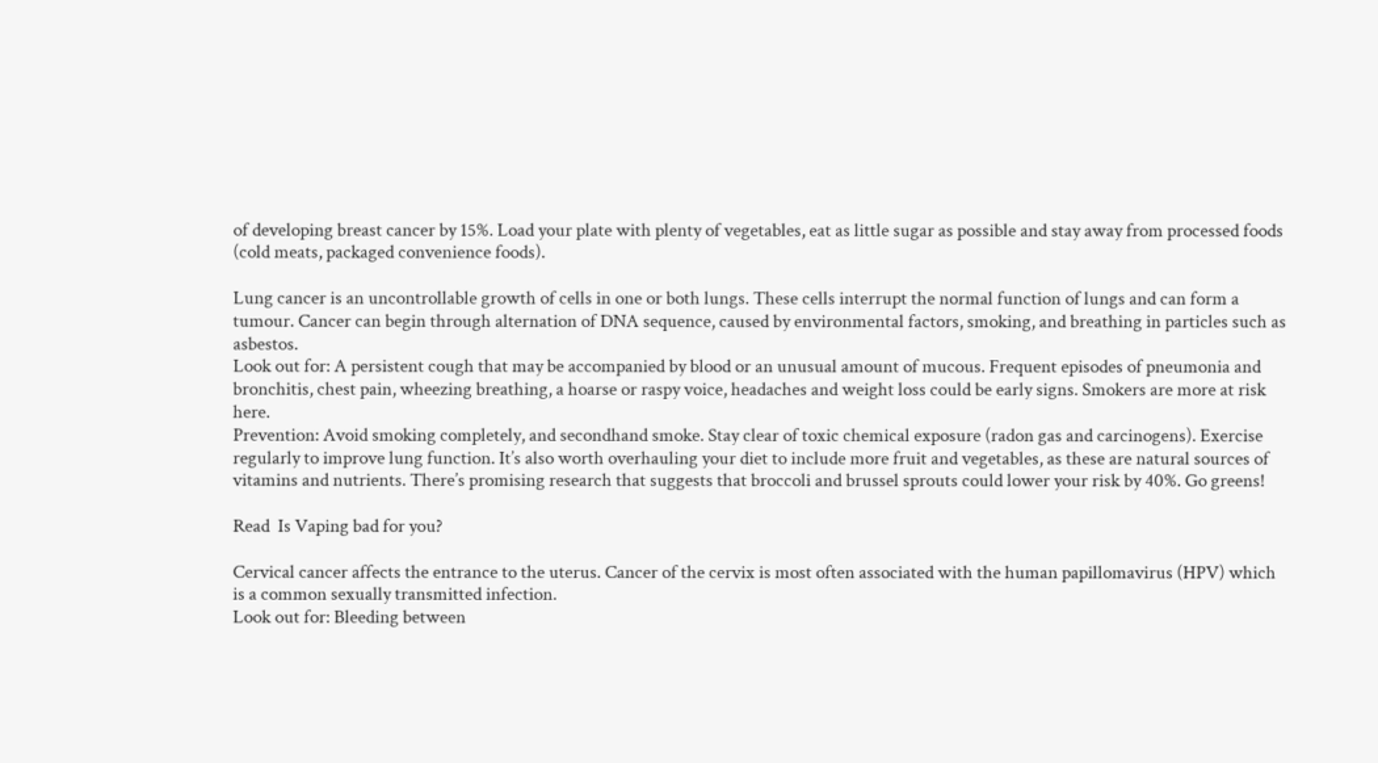of developing breast cancer by 15%. Load your plate with plenty of vegetables, eat as little sugar as possible and stay away from processed foods (cold meats, packaged convenience foods).

Lung cancer is an uncontrollable growth of cells in one or both lungs. These cells interrupt the normal function of lungs and can form a tumour. Cancer can begin through alternation of DNA sequence, caused by environmental factors, smoking, and breathing in particles such as asbestos.
Look out for: A persistent cough that may be accompanied by blood or an unusual amount of mucous. Frequent episodes of pneumonia and bronchitis, chest pain, wheezing breathing, a hoarse or raspy voice, headaches and weight loss could be early signs. Smokers are more at risk here.
Prevention: Avoid smoking completely, and secondhand smoke. Stay clear of toxic chemical exposure (radon gas and carcinogens). Exercise regularly to improve lung function. It’s also worth overhauling your diet to include more fruit and vegetables, as these are natural sources of vitamins and nutrients. There’s promising research that suggests that broccoli and brussel sprouts could lower your risk by 40%. Go greens!

Read  Is Vaping bad for you?

Cervical cancer affects the entrance to the uterus. Cancer of the cervix is most often associated with the human papillomavirus (HPV) which is a common sexually transmitted infection.
Look out for: Bleeding between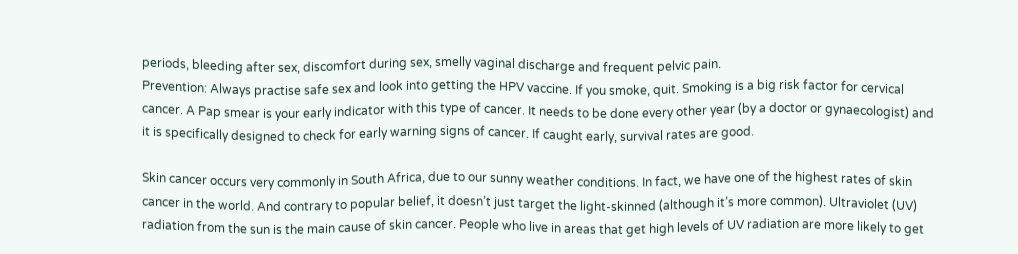periods, bleeding after sex, discomfort during sex, smelly vaginal discharge and frequent pelvic pain.
Prevention: Always practise safe sex and look into getting the HPV vaccine. If you smoke, quit. Smoking is a big risk factor for cervical cancer. A Pap smear is your early indicator with this type of cancer. It needs to be done every other year (by a doctor or gynaecologist) and it is specifically designed to check for early warning signs of cancer. If caught early, survival rates are good.

Skin cancer occurs very commonly in South Africa, due to our sunny weather conditions. In fact, we have one of the highest rates of skin cancer in the world. And contrary to popular belief, it doesn’t just target the light-skinned (although it’s more common). Ultraviolet (UV) radiation from the sun is the main cause of skin cancer. People who live in areas that get high levels of UV radiation are more likely to get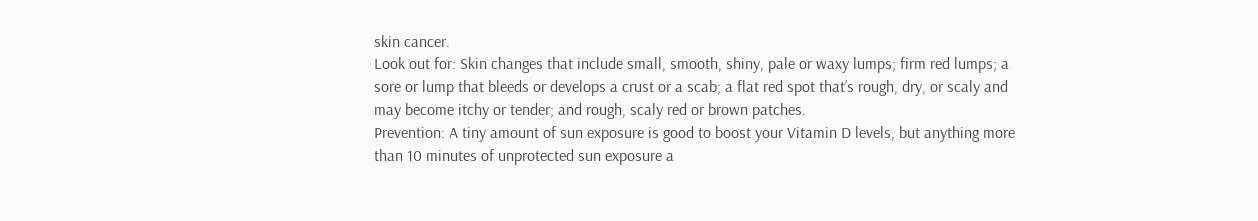skin cancer.
Look out for: Skin changes that include small, smooth, shiny, pale or waxy lumps; firm red lumps; a sore or lump that bleeds or develops a crust or a scab; a flat red spot that’s rough, dry, or scaly and may become itchy or tender; and rough, scaly red or brown patches.
Prevention: A tiny amount of sun exposure is good to boost your Vitamin D levels, but anything more than 10 minutes of unprotected sun exposure a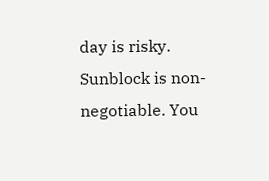day is risky. Sunblock is non-negotiable. You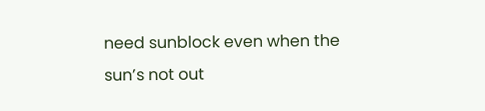need sunblock even when the sun’s not out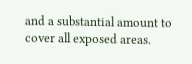and a substantial amount to cover all exposed areas.